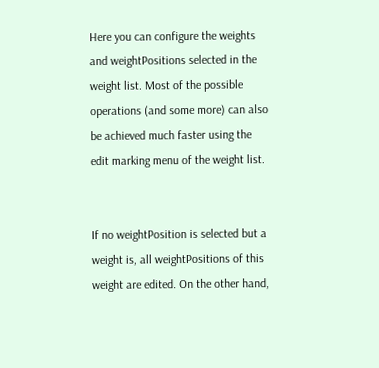Here you can configure the weights and weightPositions selected in the weight list. Most of the possible operations (and some more) can also be achieved much faster using the edit marking menu of the weight list.


If no weightPosition is selected but a weight is, all weightPositions of this weight are edited. On the other hand,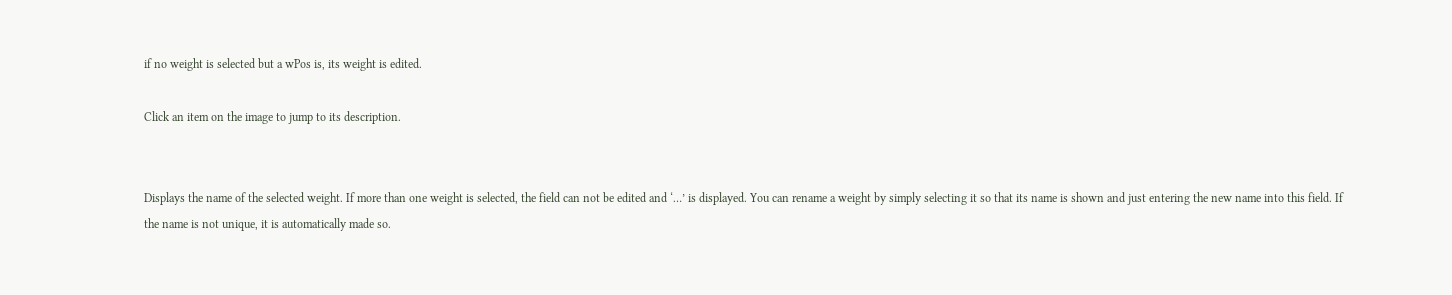if no weight is selected but a wPos is, its weight is edited.

Click an item on the image to jump to its description.


Displays the name of the selected weight. If more than one weight is selected, the field can not be edited and ‘…’ is displayed. You can rename a weight by simply selecting it so that its name is shown and just entering the new name into this field. If the name is not unique, it is automatically made so.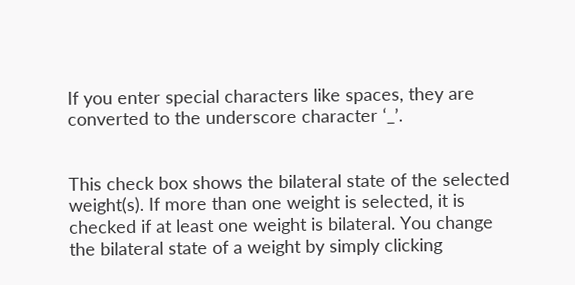If you enter special characters like spaces, they are converted to the underscore character ‘_’.


This check box shows the bilateral state of the selected weight(s). If more than one weight is selected, it is checked if at least one weight is bilateral. You change the bilateral state of a weight by simply clicking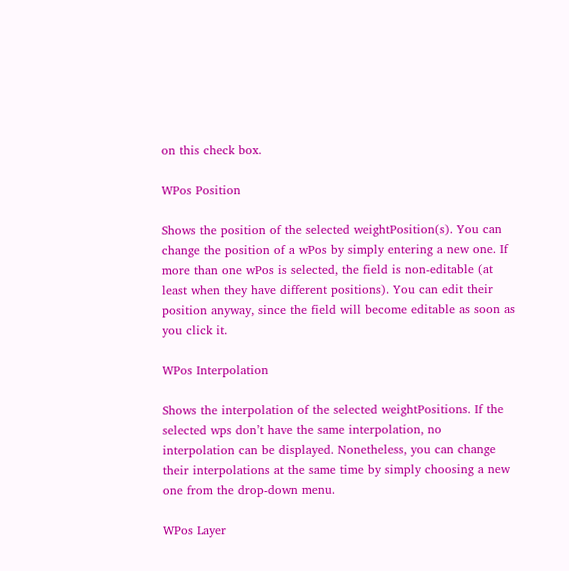on this check box.

WPos Position

Shows the position of the selected weightPosition(s). You can change the position of a wPos by simply entering a new one. If more than one wPos is selected, the field is non-editable (at least when they have different positions). You can edit their position anyway, since the field will become editable as soon as you click it.

WPos Interpolation

Shows the interpolation of the selected weightPositions. If the selected wps don’t have the same interpolation, no interpolation can be displayed. Nonetheless, you can change their interpolations at the same time by simply choosing a new one from the drop-down menu.

WPos Layer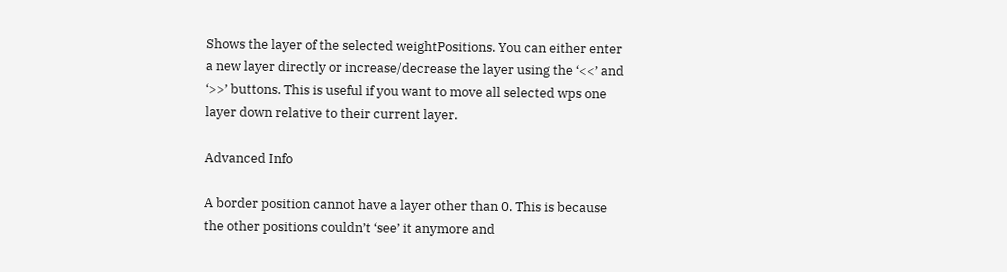Shows the layer of the selected weightPositions. You can either enter a new layer directly or increase/decrease the layer using the ‘<<’ and ‘>>’ buttons. This is useful if you want to move all selected wps one layer down relative to their current layer.

Advanced Info

A border position cannot have a layer other than 0. This is because the other positions couldn’t ‘see’ it anymore and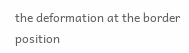the deformation at the border position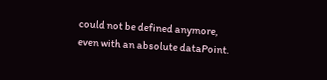could not be defined anymore, even with an absolute dataPoint.